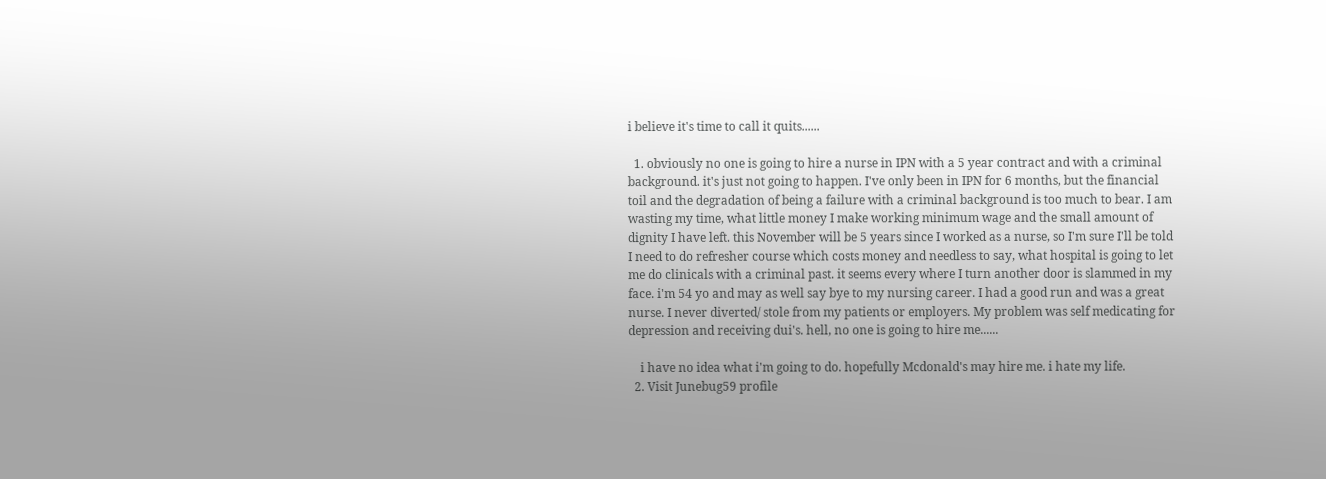i believe it's time to call it quits......

  1. obviously no one is going to hire a nurse in IPN with a 5 year contract and with a criminal background. it's just not going to happen. I've only been in IPN for 6 months, but the financial toil and the degradation of being a failure with a criminal background is too much to bear. I am wasting my time, what little money I make working minimum wage and the small amount of dignity I have left. this November will be 5 years since I worked as a nurse, so I'm sure I'll be told I need to do refresher course which costs money and needless to say, what hospital is going to let me do clinicals with a criminal past. it seems every where I turn another door is slammed in my face. i'm 54 yo and may as well say bye to my nursing career. I had a good run and was a great nurse. I never diverted/ stole from my patients or employers. My problem was self medicating for depression and receiving dui's. hell, no one is going to hire me......

    i have no idea what i'm going to do. hopefully Mcdonald's may hire me. i hate my life.
  2. Visit Junebug59 profile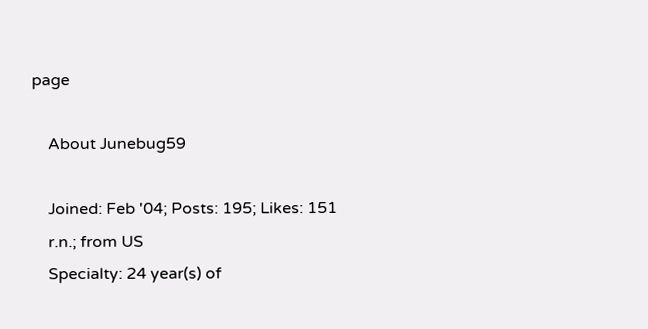page

    About Junebug59

    Joined: Feb '04; Posts: 195; Likes: 151
    r.n.; from US
    Specialty: 24 year(s) of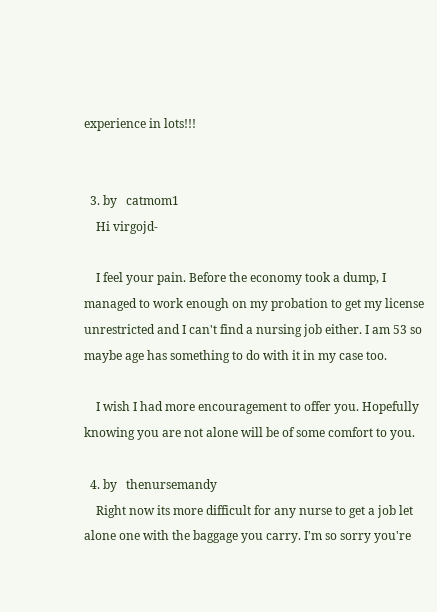experience in lots!!!


  3. by   catmom1
    Hi virgojd-

    I feel your pain. Before the economy took a dump, I managed to work enough on my probation to get my license unrestricted and I can't find a nursing job either. I am 53 so maybe age has something to do with it in my case too.

    I wish I had more encouragement to offer you. Hopefully knowing you are not alone will be of some comfort to you.

  4. by   thenursemandy
    Right now its more difficult for any nurse to get a job let alone one with the baggage you carry. I'm so sorry you're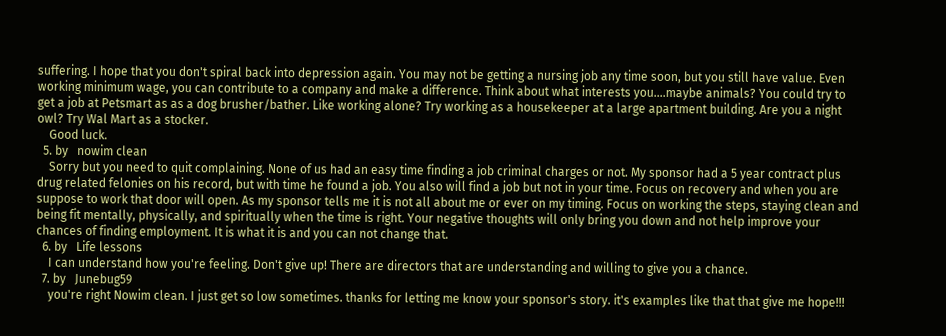suffering. I hope that you don't spiral back into depression again. You may not be getting a nursing job any time soon, but you still have value. Even working minimum wage, you can contribute to a company and make a difference. Think about what interests you....maybe animals? You could try to get a job at Petsmart as as a dog brusher/bather. Like working alone? Try working as a housekeeper at a large apartment building. Are you a night owl? Try Wal Mart as a stocker.
    Good luck.
  5. by   nowim clean
    Sorry but you need to quit complaining. None of us had an easy time finding a job criminal charges or not. My sponsor had a 5 year contract plus drug related felonies on his record, but with time he found a job. You also will find a job but not in your time. Focus on recovery and when you are suppose to work that door will open. As my sponsor tells me it is not all about me or ever on my timing. Focus on working the steps, staying clean and being fit mentally, physically, and spiritually when the time is right. Your negative thoughts will only bring you down and not help improve your chances of finding employment. It is what it is and you can not change that.
  6. by   Life lessons
    I can understand how you're feeling. Don't give up! There are directors that are understanding and willing to give you a chance.
  7. by   Junebug59
    you're right Nowim clean. I just get so low sometimes. thanks for letting me know your sponsor's story. it's examples like that that give me hope!!!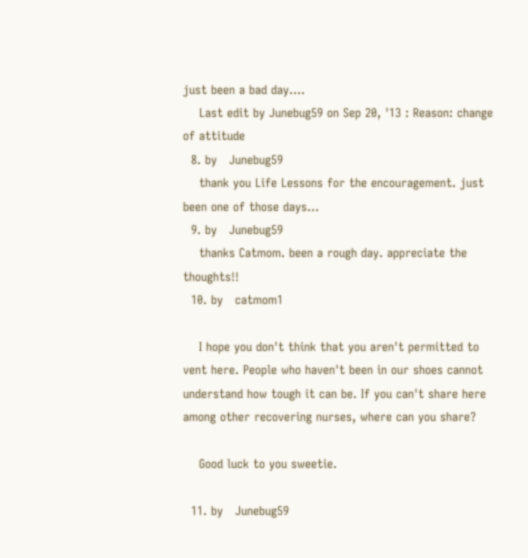just been a bad day....
    Last edit by Junebug59 on Sep 20, '13 : Reason: change of attitude
  8. by   Junebug59
    thank you Life Lessons for the encouragement. just been one of those days...
  9. by   Junebug59
    thanks Catmom. been a rough day. appreciate the thoughts!!
  10. by   catmom1

    I hope you don't think that you aren't permitted to vent here. People who haven't been in our shoes cannot understand how tough it can be. If you can't share here among other recovering nurses, where can you share?

    Good luck to you sweetie.

  11. by   Junebug59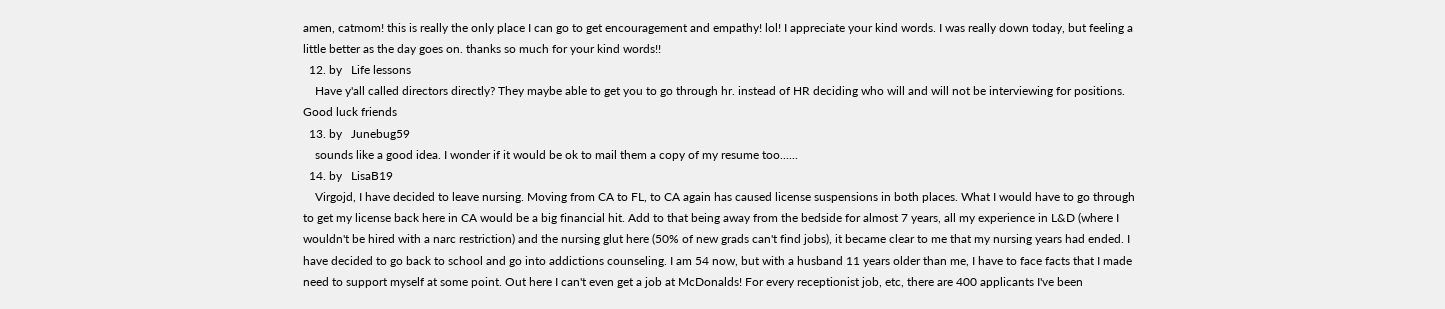amen, catmom! this is really the only place I can go to get encouragement and empathy! lol! I appreciate your kind words. I was really down today, but feeling a little better as the day goes on. thanks so much for your kind words!!
  12. by   Life lessons
    Have y'all called directors directly? They maybe able to get you to go through hr. instead of HR deciding who will and will not be interviewing for positions. Good luck friends
  13. by   Junebug59
    sounds like a good idea. I wonder if it would be ok to mail them a copy of my resume too......
  14. by   LisaB19
    Virgojd, I have decided to leave nursing. Moving from CA to FL, to CA again has caused license suspensions in both places. What I would have to go through to get my license back here in CA would be a big financial hit. Add to that being away from the bedside for almost 7 years, all my experience in L&D (where I wouldn't be hired with a narc restriction) and the nursing glut here (50% of new grads can't find jobs), it became clear to me that my nursing years had ended. I have decided to go back to school and go into addictions counseling. I am 54 now, but with a husband 11 years older than me, I have to face facts that I made need to support myself at some point. Out here I can't even get a job at McDonalds! For every receptionist job, etc, there are 400 applicants I've been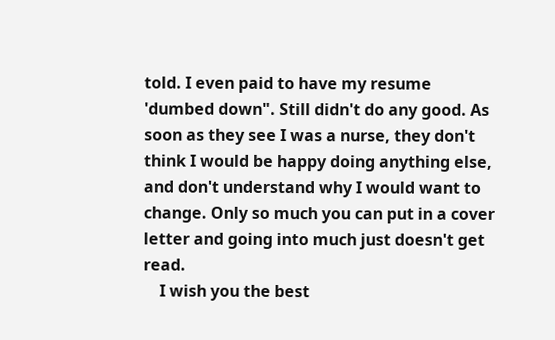told. I even paid to have my resume 'dumbed down". Still didn't do any good. As soon as they see I was a nurse, they don't think I would be happy doing anything else, and don't understand why I would want to change. Only so much you can put in a cover letter and going into much just doesn't get read.
    I wish you the best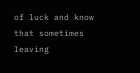of luck and know that sometimes leaving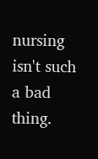nursing isn't such a bad thing.